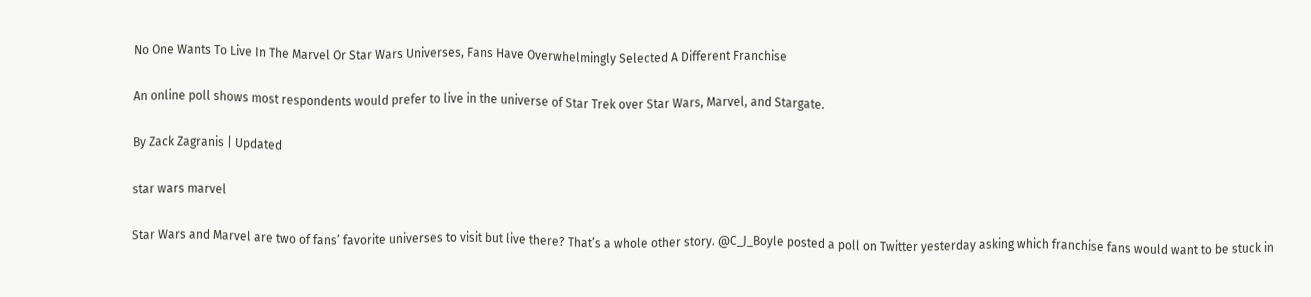No One Wants To Live In The Marvel Or Star Wars Universes, Fans Have Overwhelmingly Selected A Different Franchise

An online poll shows most respondents would prefer to live in the universe of Star Trek over Star Wars, Marvel, and Stargate.

By Zack Zagranis | Updated

star wars marvel

Star Wars and Marvel are two of fans’ favorite universes to visit but live there? That’s a whole other story. @C_J_Boyle posted a poll on Twitter yesterday asking which franchise fans would want to be stuck in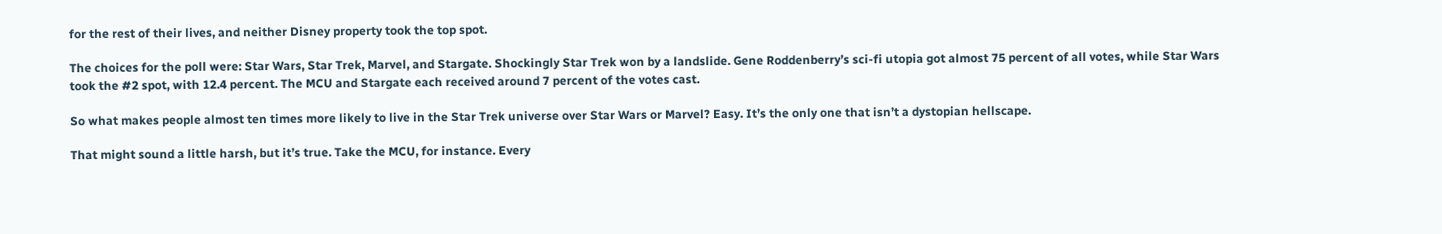for the rest of their lives, and neither Disney property took the top spot.

The choices for the poll were: Star Wars, Star Trek, Marvel, and Stargate. Shockingly Star Trek won by a landslide. Gene Roddenberry’s sci-fi utopia got almost 75 percent of all votes, while Star Wars took the #2 spot, with 12.4 percent. The MCU and Stargate each received around 7 percent of the votes cast.

So what makes people almost ten times more likely to live in the Star Trek universe over Star Wars or Marvel? Easy. It’s the only one that isn’t a dystopian hellscape.

That might sound a little harsh, but it’s true. Take the MCU, for instance. Every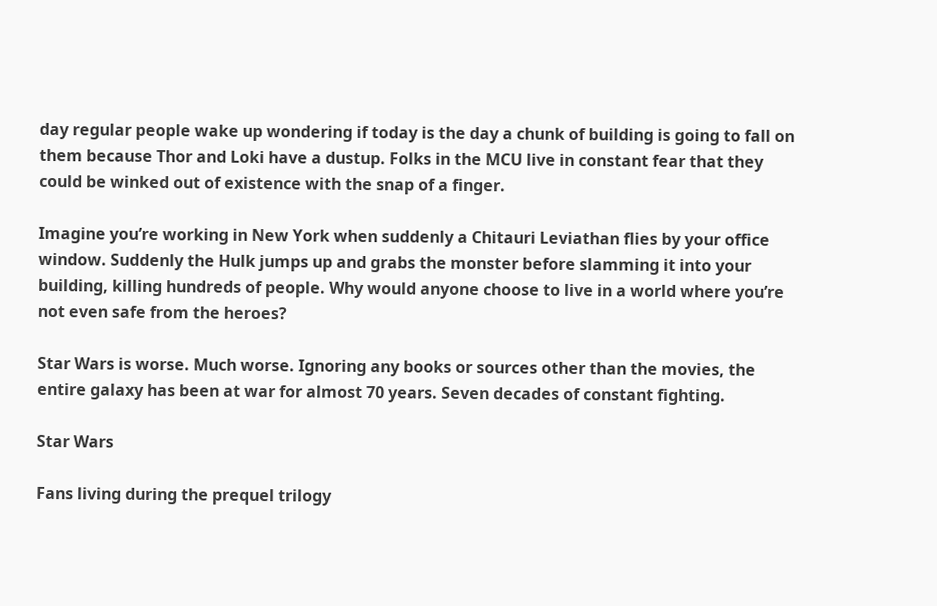day regular people wake up wondering if today is the day a chunk of building is going to fall on them because Thor and Loki have a dustup. Folks in the MCU live in constant fear that they could be winked out of existence with the snap of a finger.

Imagine you’re working in New York when suddenly a Chitauri Leviathan flies by your office window. Suddenly the Hulk jumps up and grabs the monster before slamming it into your building, killing hundreds of people. Why would anyone choose to live in a world where you’re not even safe from the heroes?

Star Wars is worse. Much worse. Ignoring any books or sources other than the movies, the entire galaxy has been at war for almost 70 years. Seven decades of constant fighting.

Star Wars

Fans living during the prequel trilogy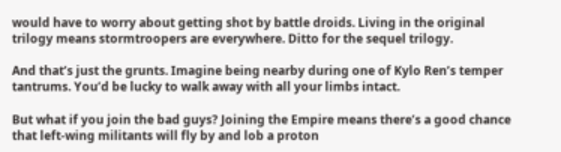would have to worry about getting shot by battle droids. Living in the original trilogy means stormtroopers are everywhere. Ditto for the sequel trilogy.

And that’s just the grunts. Imagine being nearby during one of Kylo Ren’s temper tantrums. You’d be lucky to walk away with all your limbs intact.

But what if you join the bad guys? Joining the Empire means there’s a good chance that left-wing militants will fly by and lob a proton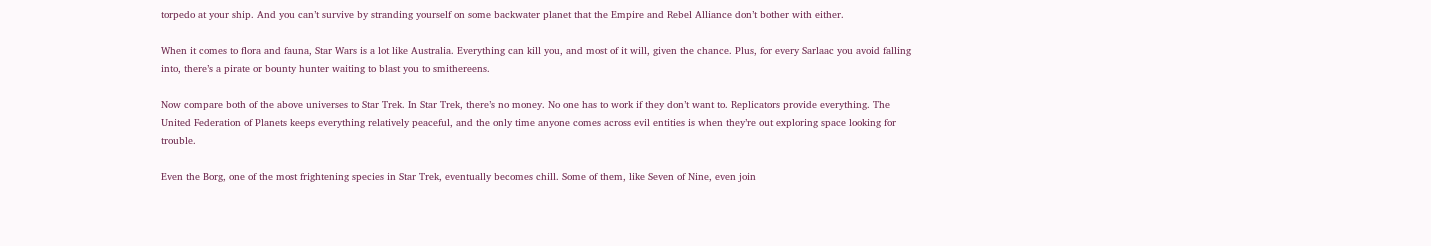torpedo at your ship. And you can’t survive by stranding yourself on some backwater planet that the Empire and Rebel Alliance don’t bother with either.

When it comes to flora and fauna, Star Wars is a lot like Australia. Everything can kill you, and most of it will, given the chance. Plus, for every Sarlaac you avoid falling into, there’s a pirate or bounty hunter waiting to blast you to smithereens.

Now compare both of the above universes to Star Trek. In Star Trek, there’s no money. No one has to work if they don’t want to. Replicators provide everything. The United Federation of Planets keeps everything relatively peaceful, and the only time anyone comes across evil entities is when they’re out exploring space looking for trouble.

Even the Borg, one of the most frightening species in Star Trek, eventually becomes chill. Some of them, like Seven of Nine, even join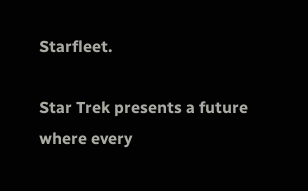Starfleet.

Star Trek presents a future where every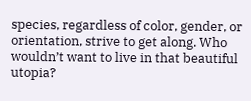species, regardless of color, gender, or orientation, strive to get along. Who wouldn’t want to live in that beautiful utopia?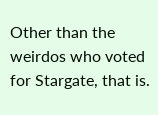Other than the weirdos who voted for Stargate, that is.